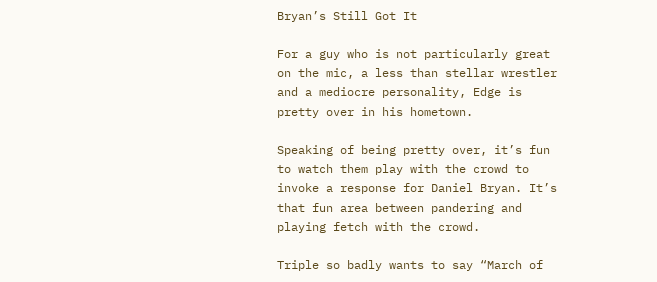Bryan’s Still Got It

For a guy who is not particularly great on the mic, a less than stellar wrestler and a mediocre personality, Edge is pretty over in his hometown.

Speaking of being pretty over, it’s fun to watch them play with the crowd to invoke a response for Daniel Bryan. It’s that fun area between pandering and playing fetch with the crowd.

Triple so badly wants to say “March of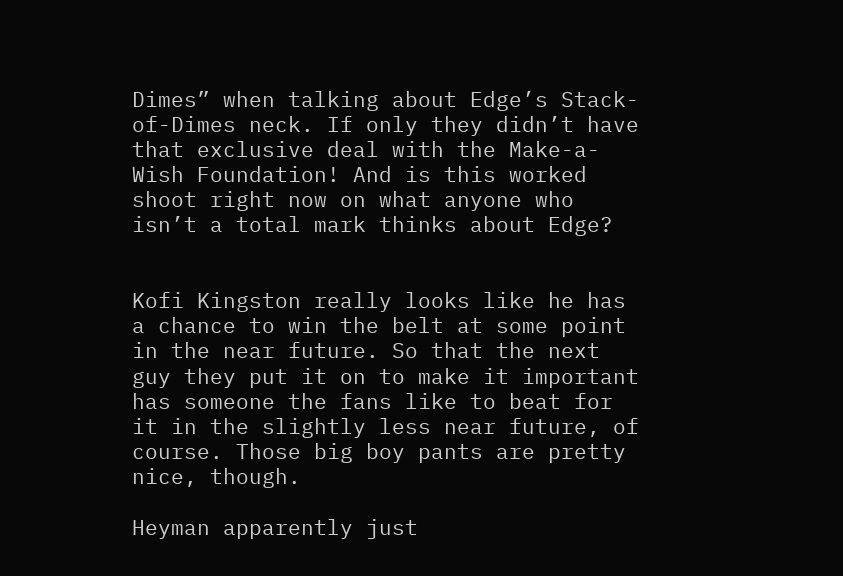Dimes” when talking about Edge’s Stack-of-Dimes neck. If only they didn’t have that exclusive deal with the Make-a-Wish Foundation! And is this worked shoot right now on what anyone who isn’t a total mark thinks about Edge?


Kofi Kingston really looks like he has a chance to win the belt at some point in the near future. So that the next guy they put it on to make it important has someone the fans like to beat for it in the slightly less near future, of course. Those big boy pants are pretty nice, though.

Heyman apparently just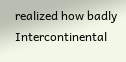realized how badly Intercontinental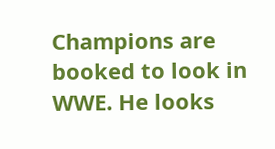Champions are booked to look in WWE. He looks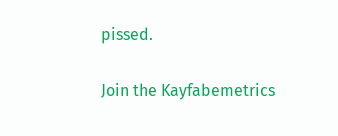pissed.

Join the Kayfabemetrics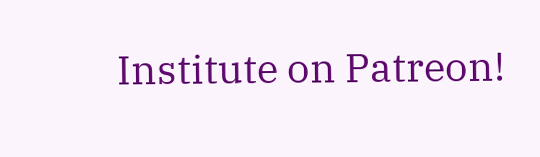Institute on Patreon!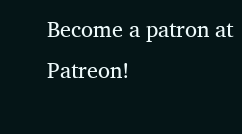Become a patron at Patreon!